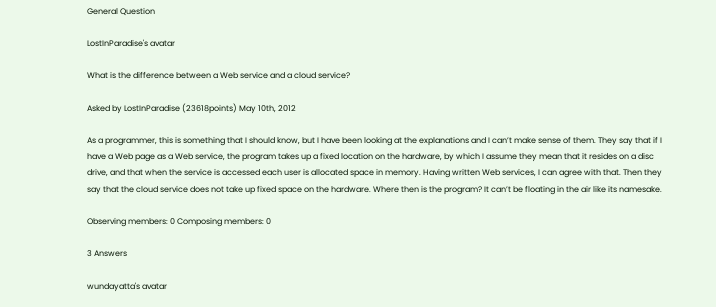General Question

LostInParadise's avatar

What is the difference between a Web service and a cloud service?

Asked by LostInParadise (23618points) May 10th, 2012

As a programmer, this is something that I should know, but I have been looking at the explanations and I can’t make sense of them. They say that if I have a Web page as a Web service, the program takes up a fixed location on the hardware, by which I assume they mean that it resides on a disc drive, and that when the service is accessed each user is allocated space in memory. Having written Web services, I can agree with that. Then they say that the cloud service does not take up fixed space on the hardware. Where then is the program? It can’t be floating in the air like its namesake.

Observing members: 0 Composing members: 0

3 Answers

wundayatta's avatar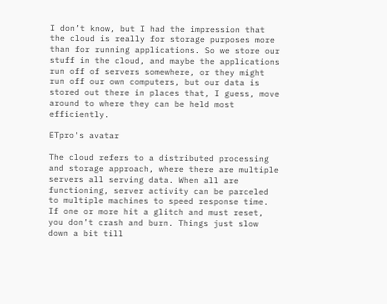I don’t know, but I had the impression that the cloud is really for storage purposes more than for running applications. So we store our stuff in the cloud, and maybe the applications run off of servers somewhere, or they might run off our own computers, but our data is stored out there in places that, I guess, move around to where they can be held most efficiently.

ETpro's avatar

The cloud refers to a distributed processing and storage approach, where there are multiple servers all serving data. When all are functioning, server activity can be parceled to multiple machines to speed response time. If one or more hit a glitch and must reset, you don’t crash and burn. Things just slow down a bit till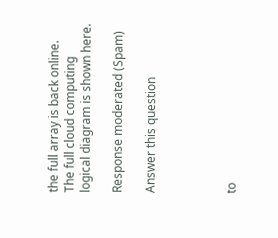the full array is back online. The full cloud computing logical diagram is shown here.

Response moderated (Spam)

Answer this question




to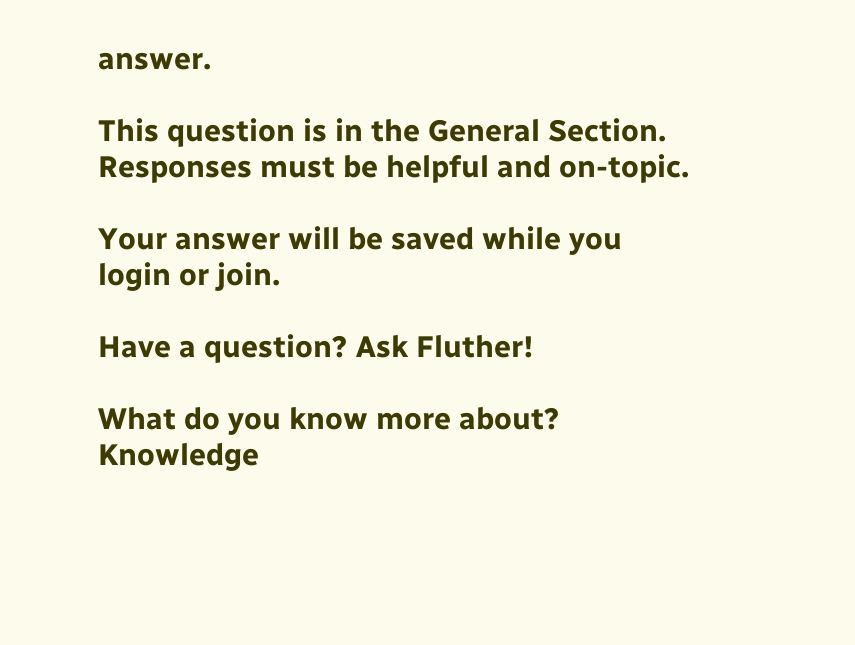answer.

This question is in the General Section. Responses must be helpful and on-topic.

Your answer will be saved while you login or join.

Have a question? Ask Fluther!

What do you know more about?
Knowledge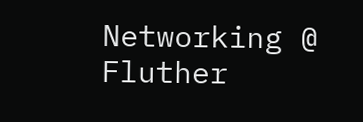Networking @ Fluther